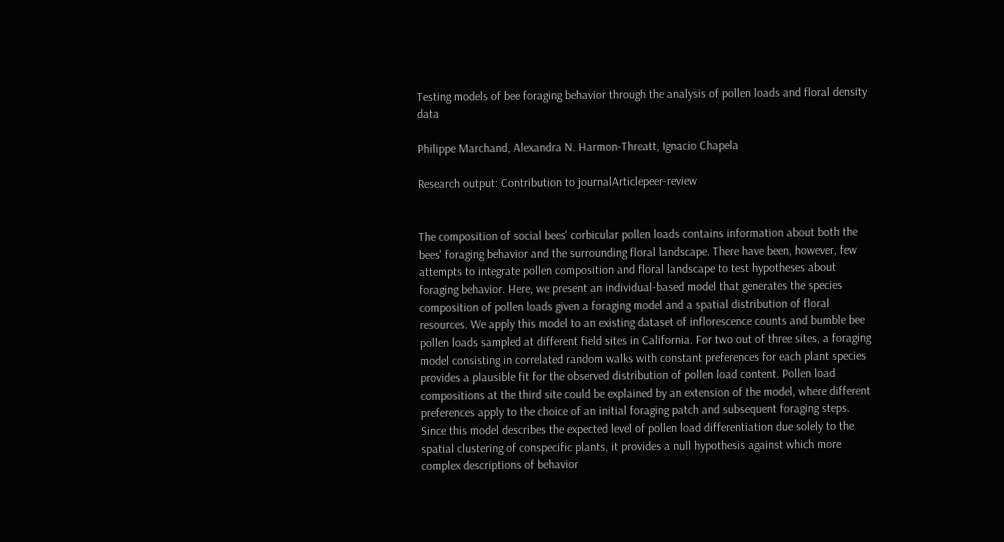Testing models of bee foraging behavior through the analysis of pollen loads and floral density data

Philippe Marchand, Alexandra N. Harmon-Threatt, Ignacio Chapela

Research output: Contribution to journalArticlepeer-review


The composition of social bees' corbicular pollen loads contains information about both the bees' foraging behavior and the surrounding floral landscape. There have been, however, few attempts to integrate pollen composition and floral landscape to test hypotheses about foraging behavior. Here, we present an individual-based model that generates the species composition of pollen loads given a foraging model and a spatial distribution of floral resources. We apply this model to an existing dataset of inflorescence counts and bumble bee pollen loads sampled at different field sites in California. For two out of three sites, a foraging model consisting in correlated random walks with constant preferences for each plant species provides a plausible fit for the observed distribution of pollen load content. Pollen load compositions at the third site could be explained by an extension of the model, where different preferences apply to the choice of an initial foraging patch and subsequent foraging steps. Since this model describes the expected level of pollen load differentiation due solely to the spatial clustering of conspecific plants, it provides a null hypothesis against which more complex descriptions of behavior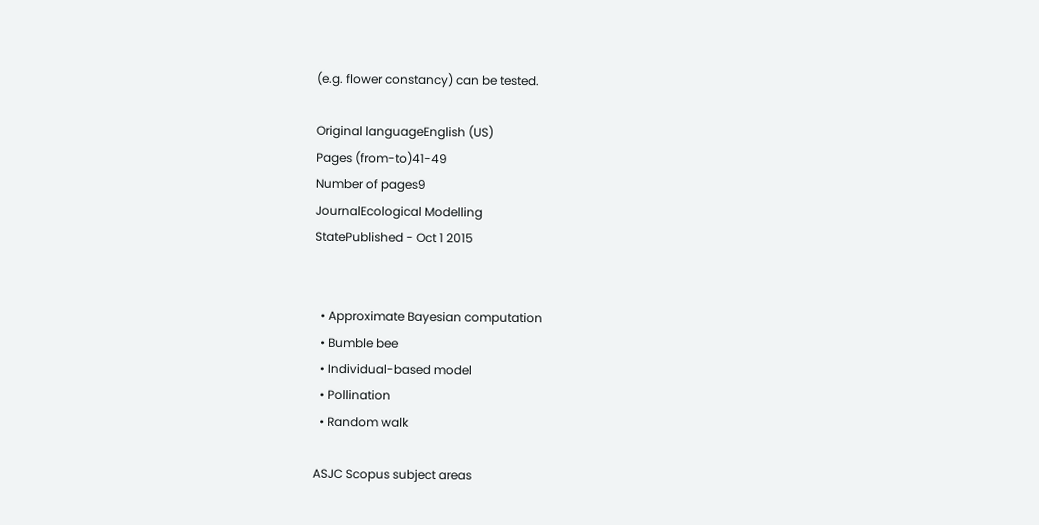(e.g. flower constancy) can be tested.

Original languageEnglish (US)
Pages (from-to)41-49
Number of pages9
JournalEcological Modelling
StatePublished - Oct 1 2015


  • Approximate Bayesian computation
  • Bumble bee
  • Individual-based model
  • Pollination
  • Random walk

ASJC Scopus subject areas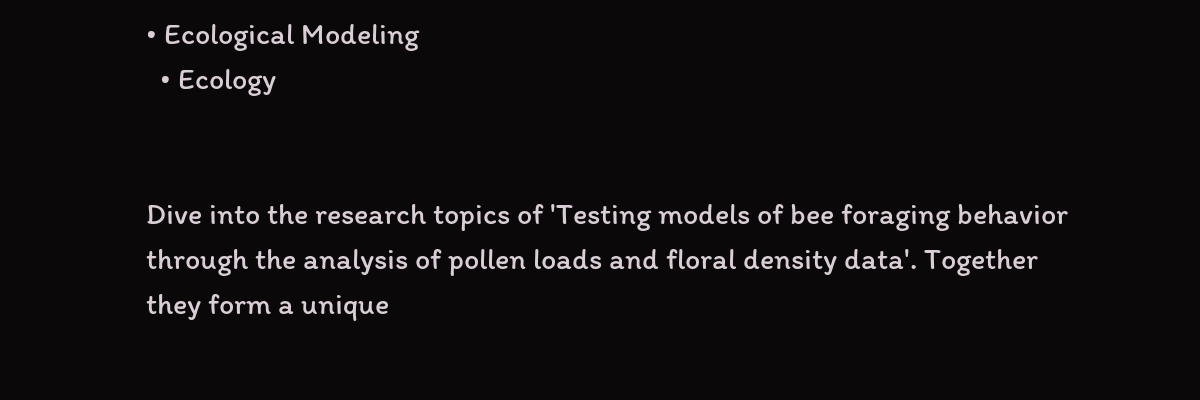• Ecological Modeling
  • Ecology


Dive into the research topics of 'Testing models of bee foraging behavior through the analysis of pollen loads and floral density data'. Together they form a unique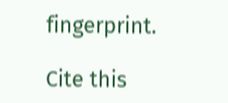fingerprint.

Cite this